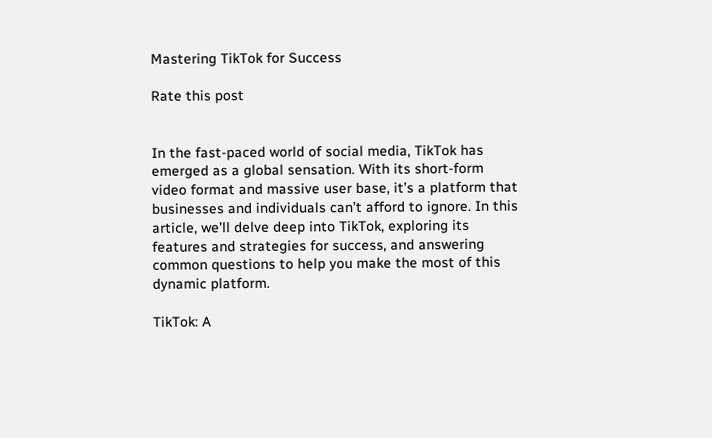Mastering TikTok for Success

Rate this post


In the fast-paced world of social media, TikTok has emerged as a global sensation. With its short-form video format and massive user base, it’s a platform that businesses and individuals can’t afford to ignore. In this article, we’ll delve deep into TikTok, exploring its features and strategies for success, and answering common questions to help you make the most of this dynamic platform.

TikTok: A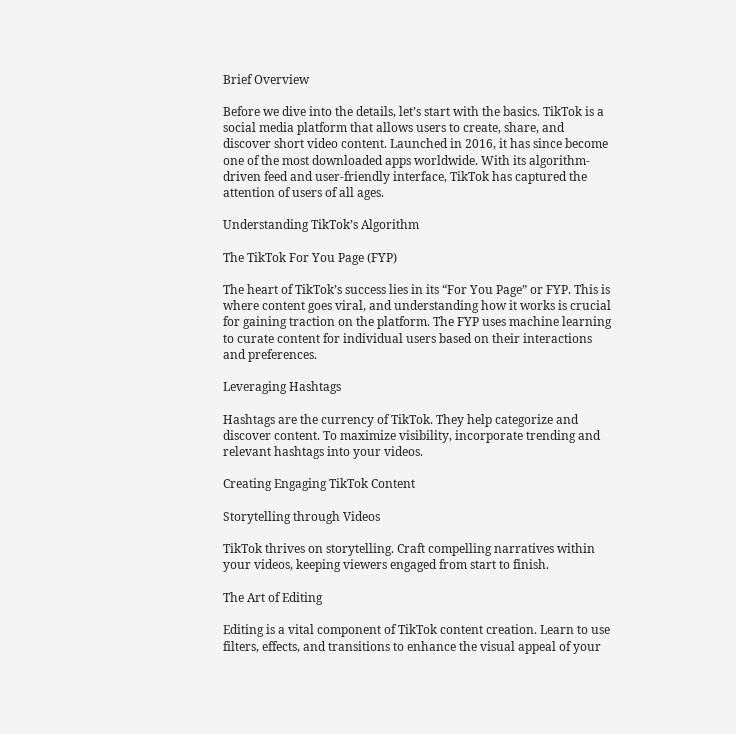Brief Overview

Before we dive into the details, let’s start with the basics. TikTok is a social media platform that allows users to create, share, and discover short video content. Launched in 2016, it has since become one of the most downloaded apps worldwide. With its algorithm-driven feed and user-friendly interface, TikTok has captured the attention of users of all ages.

Understanding TikTok’s Algorithm

The TikTok For You Page (FYP)

The heart of TikTok’s success lies in its “For You Page” or FYP. This is where content goes viral, and understanding how it works is crucial for gaining traction on the platform. The FYP uses machine learning to curate content for individual users based on their interactions and preferences.

Leveraging Hashtags

Hashtags are the currency of TikTok. They help categorize and discover content. To maximize visibility, incorporate trending and relevant hashtags into your videos.

Creating Engaging TikTok Content

Storytelling through Videos

TikTok thrives on storytelling. Craft compelling narratives within your videos, keeping viewers engaged from start to finish.

The Art of Editing

Editing is a vital component of TikTok content creation. Learn to use filters, effects, and transitions to enhance the visual appeal of your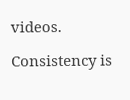videos.

Consistency is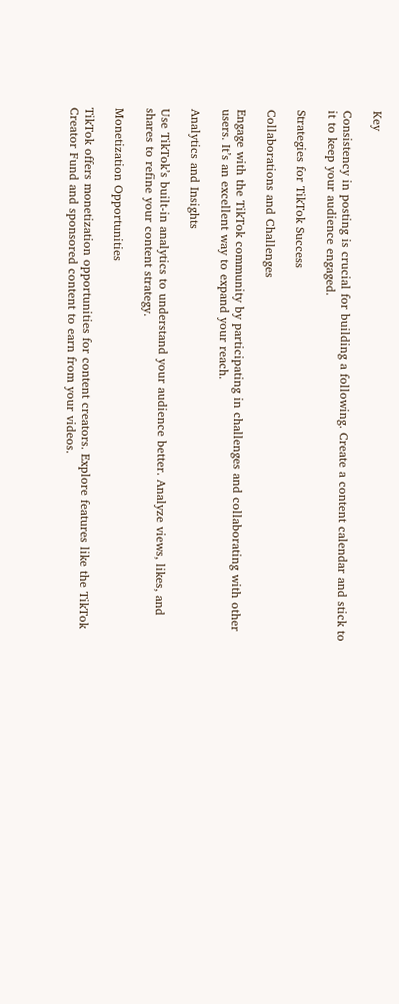Key

Consistency in posting is crucial for building a following. Create a content calendar and stick to it to keep your audience engaged.

Strategies for TikTok Success

Collaborations and Challenges

Engage with the TikTok community by participating in challenges and collaborating with other users. It’s an excellent way to expand your reach.

Analytics and Insights

Use TikTok’s built-in analytics to understand your audience better. Analyze views, likes, and shares to refine your content strategy.

Monetization Opportunities

TikTok offers monetization opportunities for content creators. Explore features like the TikTok Creator Fund and sponsored content to earn from your videos.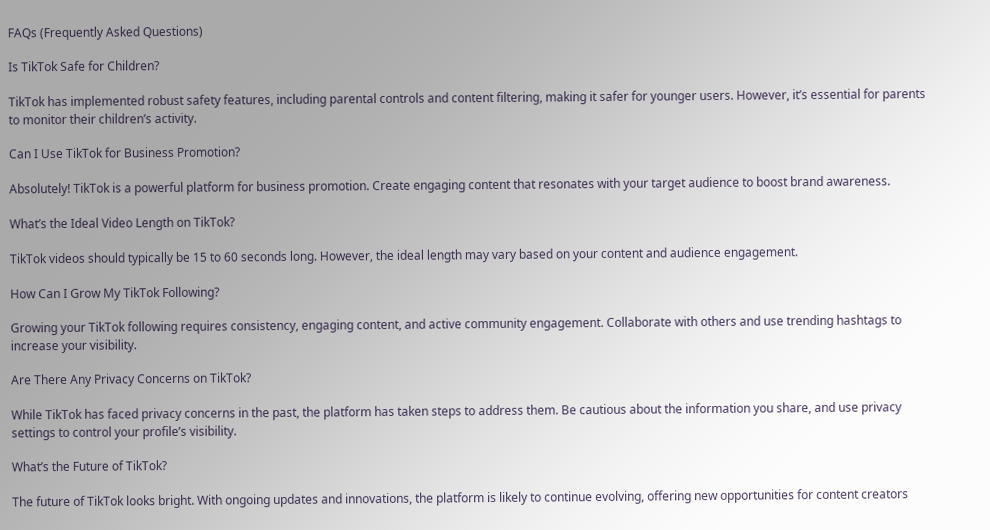FAQs (Frequently Asked Questions)

Is TikTok Safe for Children?

TikTok has implemented robust safety features, including parental controls and content filtering, making it safer for younger users. However, it’s essential for parents to monitor their children’s activity.

Can I Use TikTok for Business Promotion?

Absolutely! TikTok is a powerful platform for business promotion. Create engaging content that resonates with your target audience to boost brand awareness.

What’s the Ideal Video Length on TikTok?

TikTok videos should typically be 15 to 60 seconds long. However, the ideal length may vary based on your content and audience engagement.

How Can I Grow My TikTok Following?

Growing your TikTok following requires consistency, engaging content, and active community engagement. Collaborate with others and use trending hashtags to increase your visibility.

Are There Any Privacy Concerns on TikTok?

While TikTok has faced privacy concerns in the past, the platform has taken steps to address them. Be cautious about the information you share, and use privacy settings to control your profile’s visibility.

What’s the Future of TikTok?

The future of TikTok looks bright. With ongoing updates and innovations, the platform is likely to continue evolving, offering new opportunities for content creators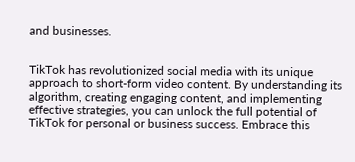and businesses.


TikTok has revolutionized social media with its unique approach to short-form video content. By understanding its algorithm, creating engaging content, and implementing effective strategies, you can unlock the full potential of TikTok for personal or business success. Embrace this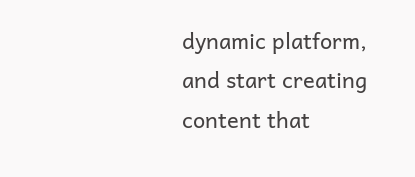dynamic platform, and start creating content that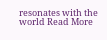resonates with the world Read More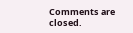Comments are closed.